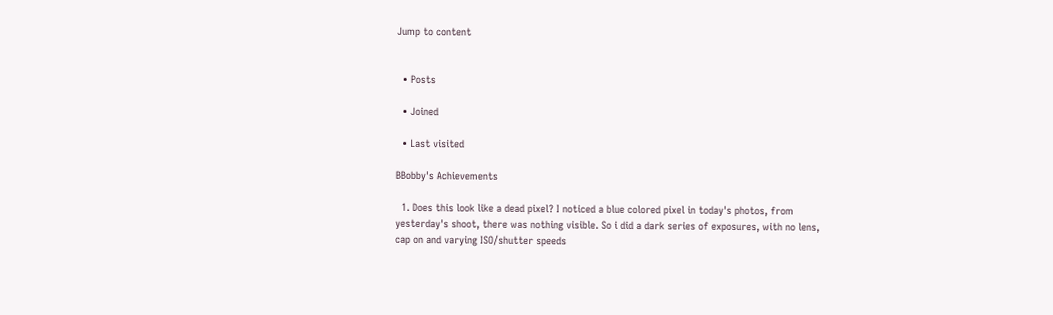Jump to content


  • Posts

  • Joined

  • Last visited

BBobby's Achievements

  1. Does this look like a dead pixel? I noticed a blue colored pixel in today's photos, from yesterday's shoot, there was nothing visible. So i did a dark series of exposures, with no lens, cap on and varying ISO/shutter speeds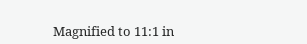Magnified to 11:1 in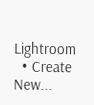Lightroom
  • Create New...